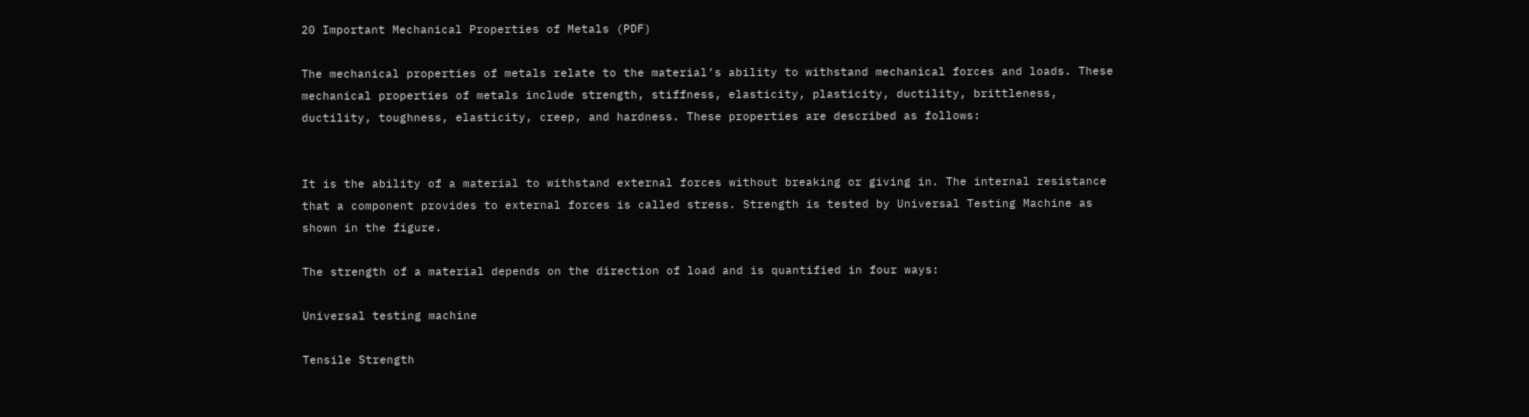20 Important Mechanical Properties of Metals (PDF)

The mechanical properties of metals relate to the material’s ability to withstand mechanical forces and loads. These mechanical properties of metals include strength, stiffness, elasticity, plasticity, ductility, brittleness, ductility, toughness, elasticity, creep, and hardness. These properties are described as follows:


It is the ability of a material to withstand external forces without breaking or giving in. The internal resistance that a component provides to external forces is called stress. Strength is tested by Universal Testing Machine as shown in the figure.

The strength of a material depends on the direction of load and is quantified in four ways:

Universal testing machine

Tensile Strength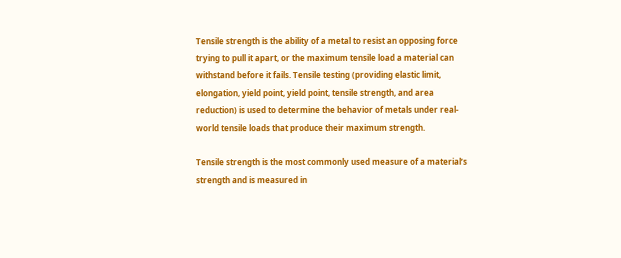Tensile strength is the ability of a metal to resist an opposing force trying to pull it apart, or the maximum tensile load a material can withstand before it fails. Tensile testing (providing elastic limit, elongation, yield point, yield point, tensile strength, and area reduction) is used to determine the behavior of metals under real-world tensile loads that produce their maximum strength.

Tensile strength is the most commonly used measure of a material’s strength and is measured in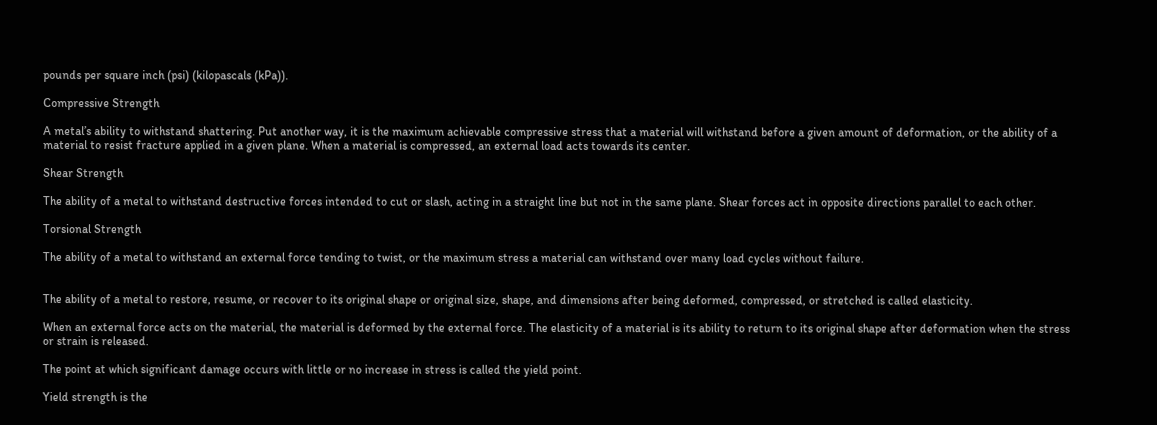pounds per square inch (psi) (kilopascals (kPa)).

Compressive Strength

A metal’s ability to withstand shattering. Put another way, it is the maximum achievable compressive stress that a material will withstand before a given amount of deformation, or the ability of a material to resist fracture applied in a given plane. When a material is compressed, an external load acts towards its center.

Shear Strength

The ability of a metal to withstand destructive forces intended to cut or slash, acting in a straight line but not in the same plane. Shear forces act in opposite directions parallel to each other.

Torsional Strength

The ability of a metal to withstand an external force tending to twist, or the maximum stress a material can withstand over many load cycles without failure.


The ability of a metal to restore, resume, or recover to its original shape or original size, shape, and dimensions after being deformed, compressed, or stretched is called elasticity.

When an external force acts on the material, the material is deformed by the external force. The elasticity of a material is its ability to return to its original shape after deformation when the stress or strain is released.

The point at which significant damage occurs with little or no increase in stress is called the yield point.

Yield strength is the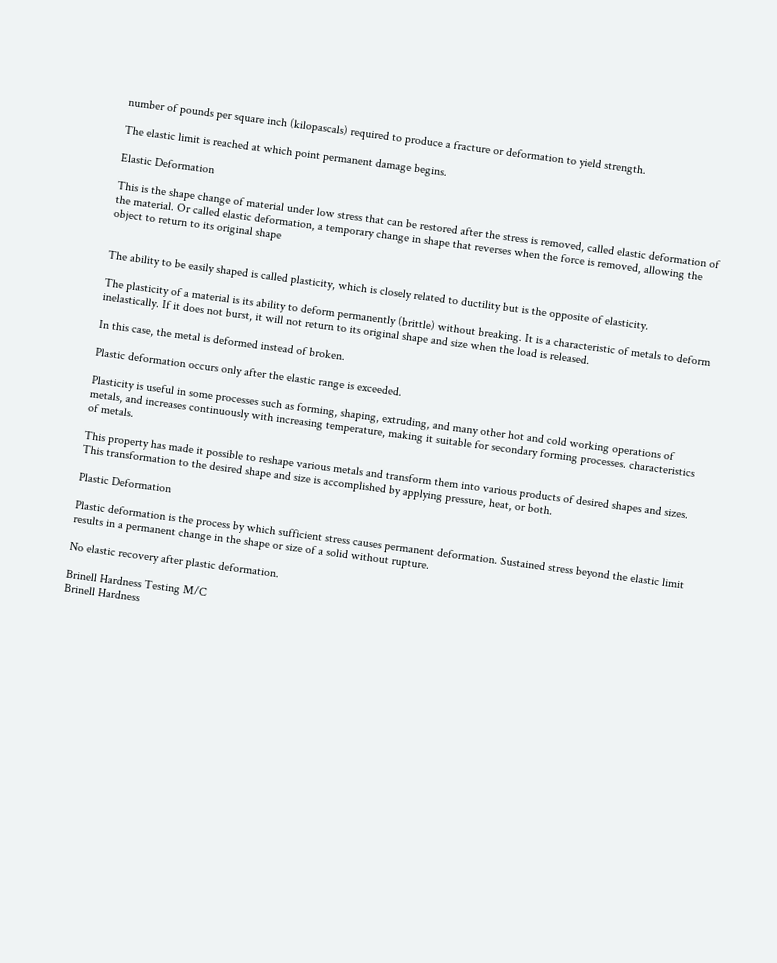number of pounds per square inch (kilopascals) required to produce a fracture or deformation to yield strength.

The elastic limit is reached at which point permanent damage begins.

Elastic Deformation

This is the shape change of material under low stress that can be restored after the stress is removed, called elastic deformation of the material. Or called elastic deformation, a temporary change in shape that reverses when the force is removed, allowing the object to return to its original shape


The ability to be easily shaped is called plasticity, which is closely related to ductility but is the opposite of elasticity.

The plasticity of a material is its ability to deform permanently (brittle) without breaking. It is a characteristic of metals to deform inelastically. If it does not burst, it will not return to its original shape and size when the load is released.

In this case, the metal is deformed instead of broken.

Plastic deformation occurs only after the elastic range is exceeded.

Plasticity is useful in some processes such as forming, shaping, extruding, and many other hot and cold working operations of metals, and increases continuously with increasing temperature, making it suitable for secondary forming processes. characteristics of metals.

This property has made it possible to reshape various metals and transform them into various products of desired shapes and sizes. This transformation to the desired shape and size is accomplished by applying pressure, heat, or both.

Plastic Deformation

Plastic deformation is the process by which sufficient stress causes permanent deformation. Sustained stress beyond the elastic limit results in a permanent change in the shape or size of a solid without rupture.

No elastic recovery after plastic deformation.

Brinell Hardness Testing M/C
Brinell Hardness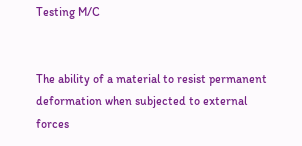Testing M/C


The ability of a material to resist permanent deformation when subjected to external forces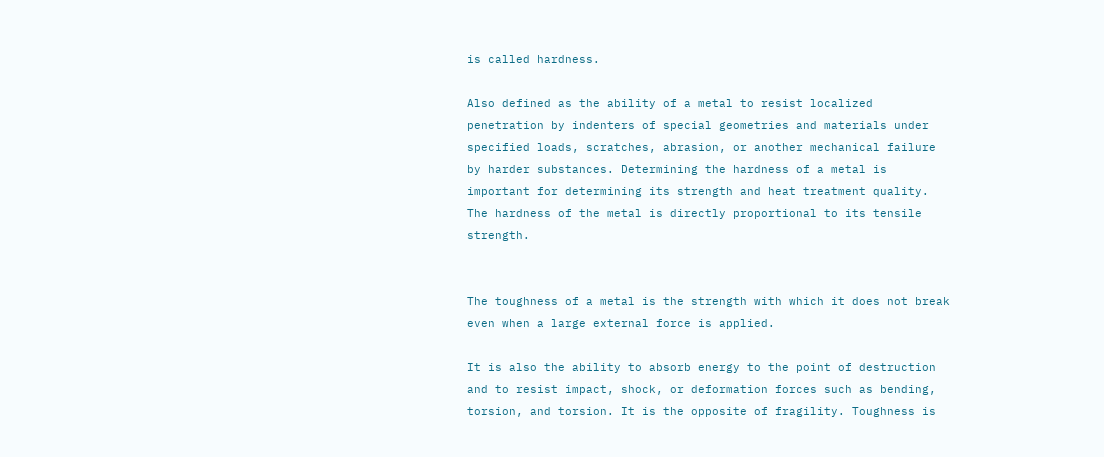is called hardness.

Also defined as the ability of a metal to resist localized penetration by indenters of special geometries and materials under specified loads, scratches, abrasion, or another mechanical failure by harder substances. Determining the hardness of a metal is important for determining its strength and heat treatment quality. The hardness of the metal is directly proportional to its tensile strength.


The toughness of a metal is the strength with which it does not break even when a large external force is applied.

It is also the ability to absorb energy to the point of destruction and to resist impact, shock, or deformation forces such as bending, torsion, and torsion. It is the opposite of fragility. Toughness is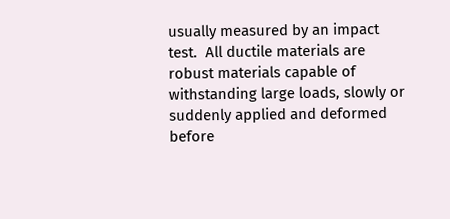usually measured by an impact test.  All ductile materials are robust materials capable of withstanding large loads, slowly or suddenly applied and deformed before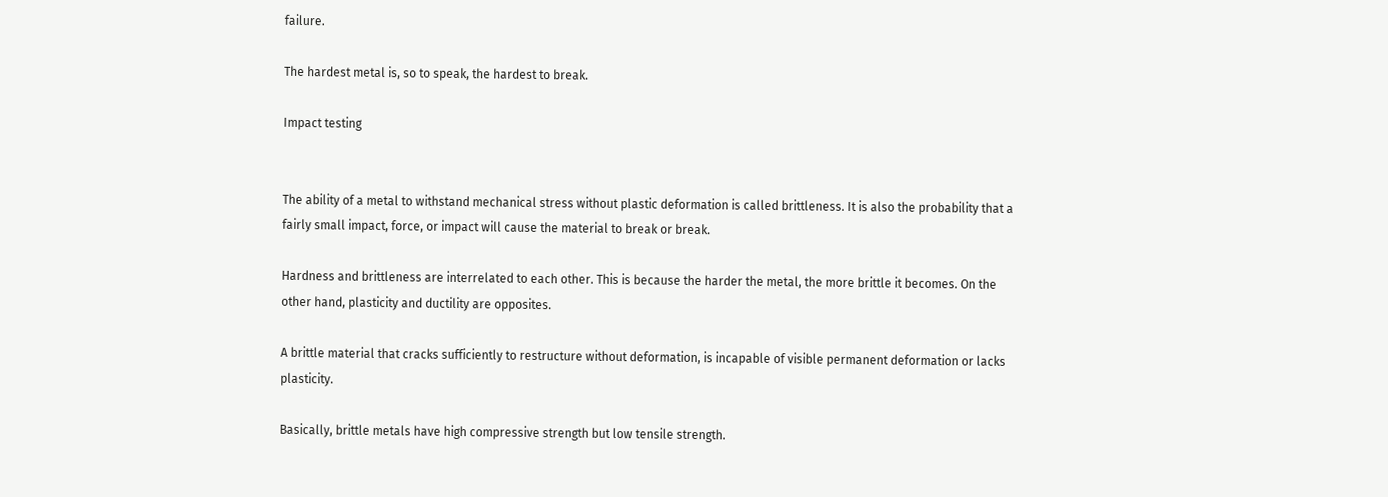failure.

The hardest metal is, so to speak, the hardest to break.

Impact testing


The ability of a metal to withstand mechanical stress without plastic deformation is called brittleness. It is also the probability that a fairly small impact, force, or impact will cause the material to break or break.

Hardness and brittleness are interrelated to each other. This is because the harder the metal, the more brittle it becomes. On the other hand, plasticity and ductility are opposites.

A brittle material that cracks sufficiently to restructure without deformation, is incapable of visible permanent deformation or lacks plasticity.

Basically, brittle metals have high compressive strength but low tensile strength.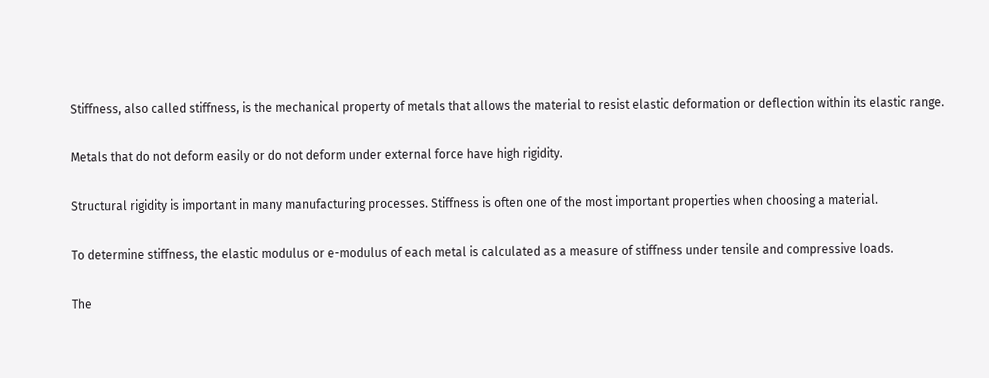Stiffness, also called stiffness, is the mechanical property of metals that allows the material to resist elastic deformation or deflection within its elastic range.

Metals that do not deform easily or do not deform under external force have high rigidity.

Structural rigidity is important in many manufacturing processes. Stiffness is often one of the most important properties when choosing a material.

To determine stiffness, the elastic modulus or e-modulus of each metal is calculated as a measure of stiffness under tensile and compressive loads.

The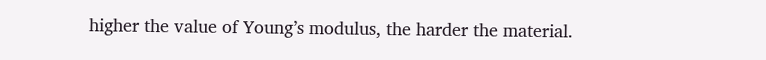higher the value of Young’s modulus, the harder the material.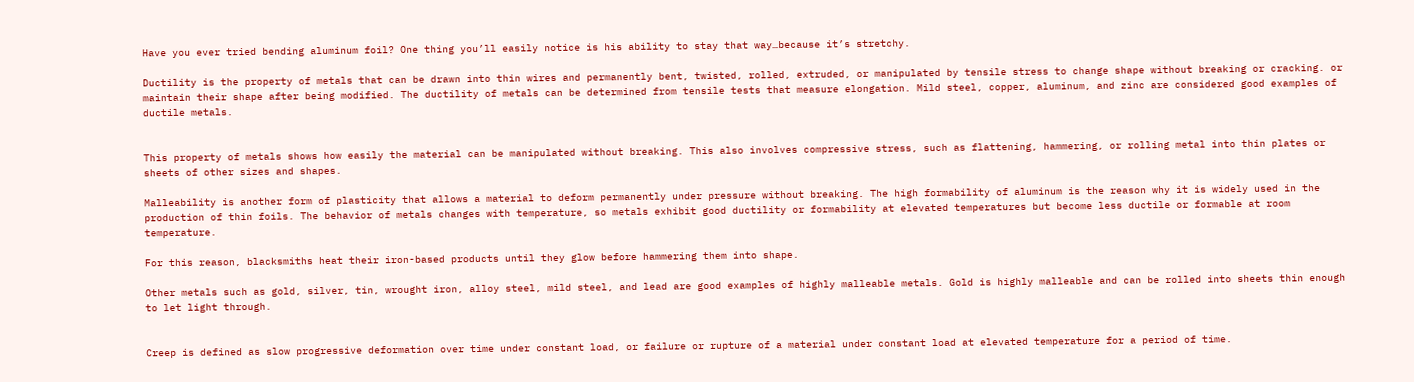Have you ever tried bending aluminum foil? One thing you’ll easily notice is his ability to stay that way…because it’s stretchy.

Ductility is the property of metals that can be drawn into thin wires and permanently bent, twisted, rolled, extruded, or manipulated by tensile stress to change shape without breaking or cracking. or maintain their shape after being modified. The ductility of metals can be determined from tensile tests that measure elongation. Mild steel, copper, aluminum, and zinc are considered good examples of ductile metals.


This property of metals shows how easily the material can be manipulated without breaking. This also involves compressive stress, such as flattening, hammering, or rolling metal into thin plates or sheets of other sizes and shapes.

Malleability is another form of plasticity that allows a material to deform permanently under pressure without breaking. The high formability of aluminum is the reason why it is widely used in the production of thin foils. The behavior of metals changes with temperature, so metals exhibit good ductility or formability at elevated temperatures but become less ductile or formable at room temperature.

For this reason, blacksmiths heat their iron-based products until they glow before hammering them into shape.

Other metals such as gold, silver, tin, wrought iron, alloy steel, mild steel, and lead are good examples of highly malleable metals. Gold is highly malleable and can be rolled into sheets thin enough to let light through.


Creep is defined as slow progressive deformation over time under constant load, or failure or rupture of a material under constant load at elevated temperature for a period of time.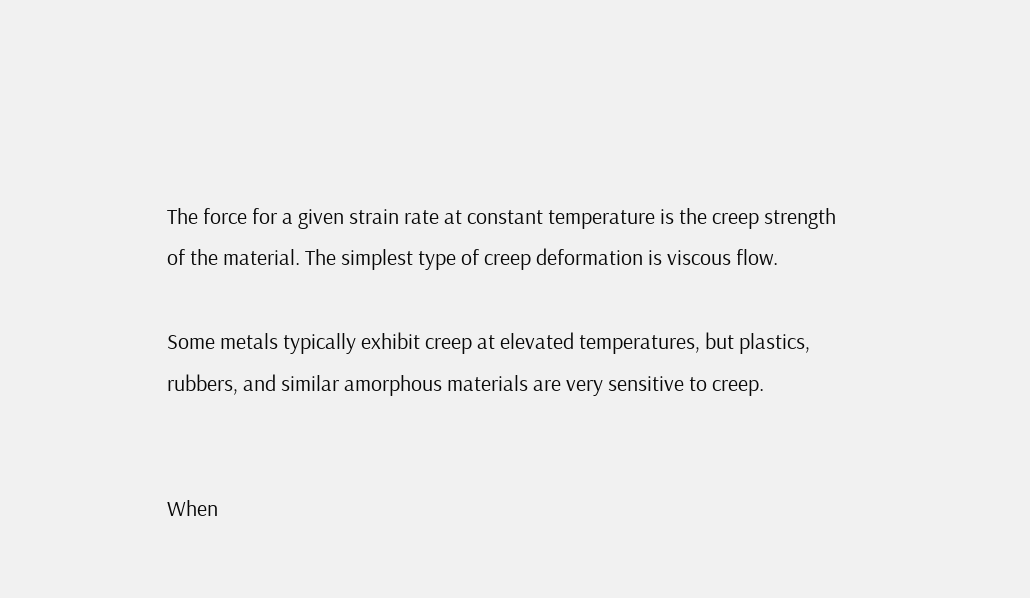The force for a given strain rate at constant temperature is the creep strength of the material. The simplest type of creep deformation is viscous flow.

Some metals typically exhibit creep at elevated temperatures, but plastics, rubbers, and similar amorphous materials are very sensitive to creep.


When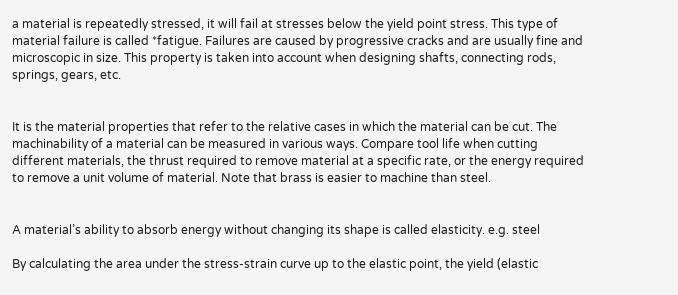a material is repeatedly stressed, it will fail at stresses below the yield point stress. This type of material failure is called *fatigue. Failures are caused by progressive cracks and are usually fine and microscopic in size. This property is taken into account when designing shafts, connecting rods, springs, gears, etc.


It is the material properties that refer to the relative cases in which the material can be cut. The machinability of a material can be measured in various ways. Compare tool life when cutting different materials, the thrust required to remove material at a specific rate, or the energy required to remove a unit volume of material. Note that brass is easier to machine than steel.


A material’s ability to absorb energy without changing its shape is called elasticity. e.g. steel

By calculating the area under the stress-strain curve up to the elastic point, the yield (elastic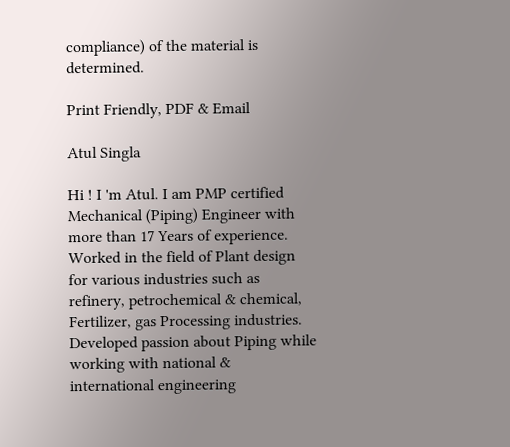compliance) of the material is determined.

Print Friendly, PDF & Email

Atul Singla

Hi ! I 'm Atul. I am PMP certified Mechanical (Piping) Engineer with more than 17 Years of experience. Worked in the field of Plant design for various industries such as refinery, petrochemical & chemical, Fertilizer, gas Processing industries. Developed passion about Piping while working with national & international engineering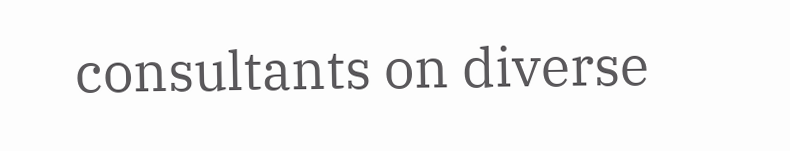consultants on diverse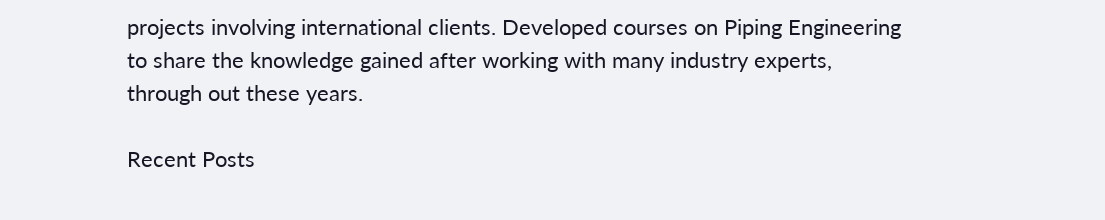projects involving international clients. Developed courses on Piping Engineering to share the knowledge gained after working with many industry experts, through out these years.

Recent Posts